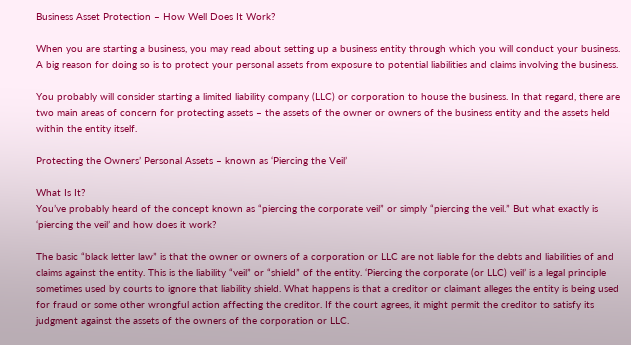Business Asset Protection – How Well Does It Work?

When you are starting a business, you may read about setting up a business entity through which you will conduct your business. A big reason for doing so is to protect your personal assets from exposure to potential liabilities and claims involving the business.

You probably will consider starting a limited liability company (LLC) or corporation to house the business. In that regard, there are two main areas of concern for protecting assets – the assets of the owner or owners of the business entity and the assets held within the entity itself.

Protecting the Owners’ Personal Assets – known as ‘Piercing the Veil’

What Is It?
You’ve probably heard of the concept known as “piercing the corporate veil” or simply “piercing the veil.” But what exactly is ‘piercing the veil’ and how does it work?

The basic “black letter law” is that the owner or owners of a corporation or LLC are not liable for the debts and liabilities of and claims against the entity. This is the liability “veil” or “shield” of the entity. ‘Piercing the corporate (or LLC) veil’ is a legal principle sometimes used by courts to ignore that liability shield. What happens is that a creditor or claimant alleges the entity is being used for fraud or some other wrongful action affecting the creditor. If the court agrees, it might permit the creditor to satisfy its judgment against the assets of the owners of the corporation or LLC.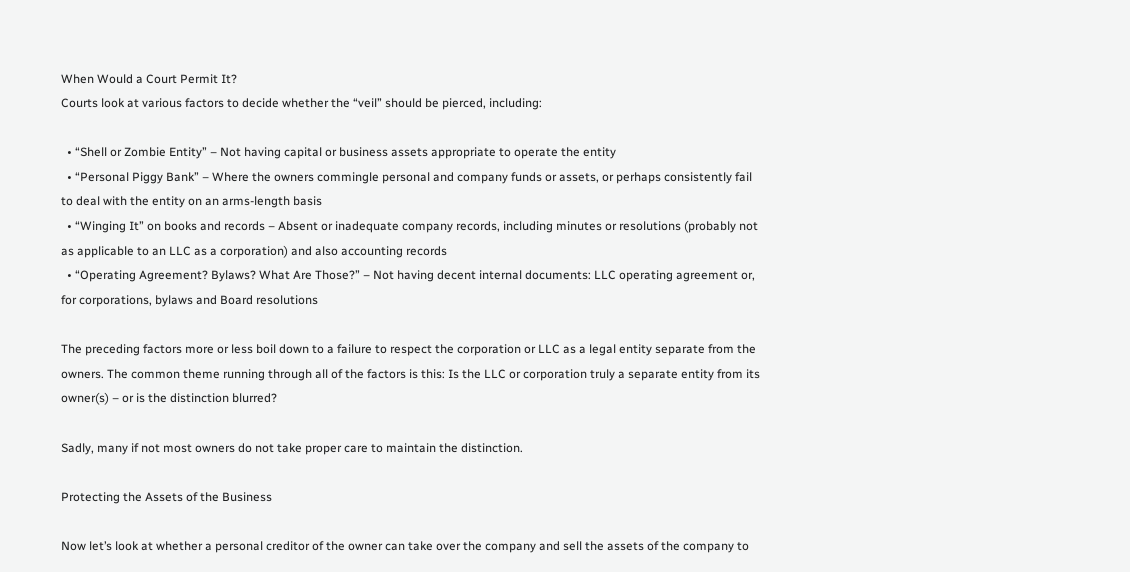When Would a Court Permit It?
Courts look at various factors to decide whether the “veil” should be pierced, including:

  • “Shell or Zombie Entity” – Not having capital or business assets appropriate to operate the entity
  • “Personal Piggy Bank” – Where the owners commingle personal and company funds or assets, or perhaps consistently fail to deal with the entity on an arms-length basis
  • “Winging It” on books and records – Absent or inadequate company records, including minutes or resolutions (probably not as applicable to an LLC as a corporation) and also accounting records
  • “Operating Agreement? Bylaws? What Are Those?” – Not having decent internal documents: LLC operating agreement or, for corporations, bylaws and Board resolutions

The preceding factors more or less boil down to a failure to respect the corporation or LLC as a legal entity separate from the owners. The common theme running through all of the factors is this: Is the LLC or corporation truly a separate entity from its owner(s) – or is the distinction blurred?

Sadly, many if not most owners do not take proper care to maintain the distinction.

Protecting the Assets of the Business

Now let’s look at whether a personal creditor of the owner can take over the company and sell the assets of the company to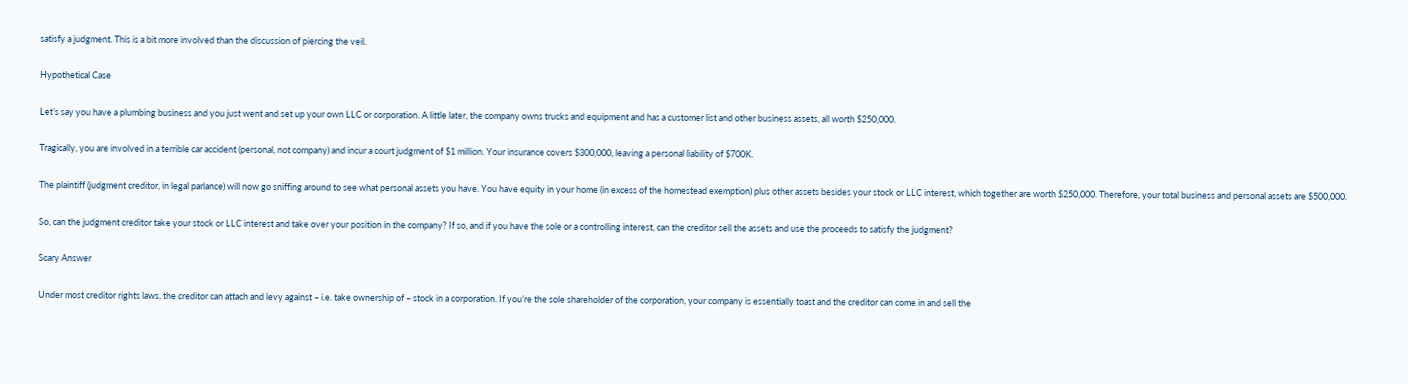satisfy a judgment. This is a bit more involved than the discussion of piercing the veil.

Hypothetical Case

Let’s say you have a plumbing business and you just went and set up your own LLC or corporation. A little later, the company owns trucks and equipment and has a customer list and other business assets, all worth $250,000.

Tragically, you are involved in a terrible car accident (personal, not company) and incur a court judgment of $1 million. Your insurance covers $300,000, leaving a personal liability of $700K.

The plaintiff (judgment creditor, in legal parlance) will now go sniffing around to see what personal assets you have. You have equity in your home (in excess of the homestead exemption) plus other assets besides your stock or LLC interest, which together are worth $250,000. Therefore, your total business and personal assets are $500,000.

So, can the judgment creditor take your stock or LLC interest and take over your position in the company? If so, and if you have the sole or a controlling interest, can the creditor sell the assets and use the proceeds to satisfy the judgment?

Scary Answer

Under most creditor rights laws, the creditor can attach and levy against – i.e. take ownership of – stock in a corporation. If you’re the sole shareholder of the corporation, your company is essentially toast and the creditor can come in and sell the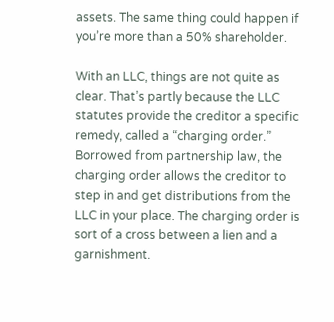assets. The same thing could happen if you’re more than a 50% shareholder.

With an LLC, things are not quite as clear. That’s partly because the LLC statutes provide the creditor a specific remedy, called a “charging order.” Borrowed from partnership law, the charging order allows the creditor to step in and get distributions from the LLC in your place. The charging order is sort of a cross between a lien and a garnishment.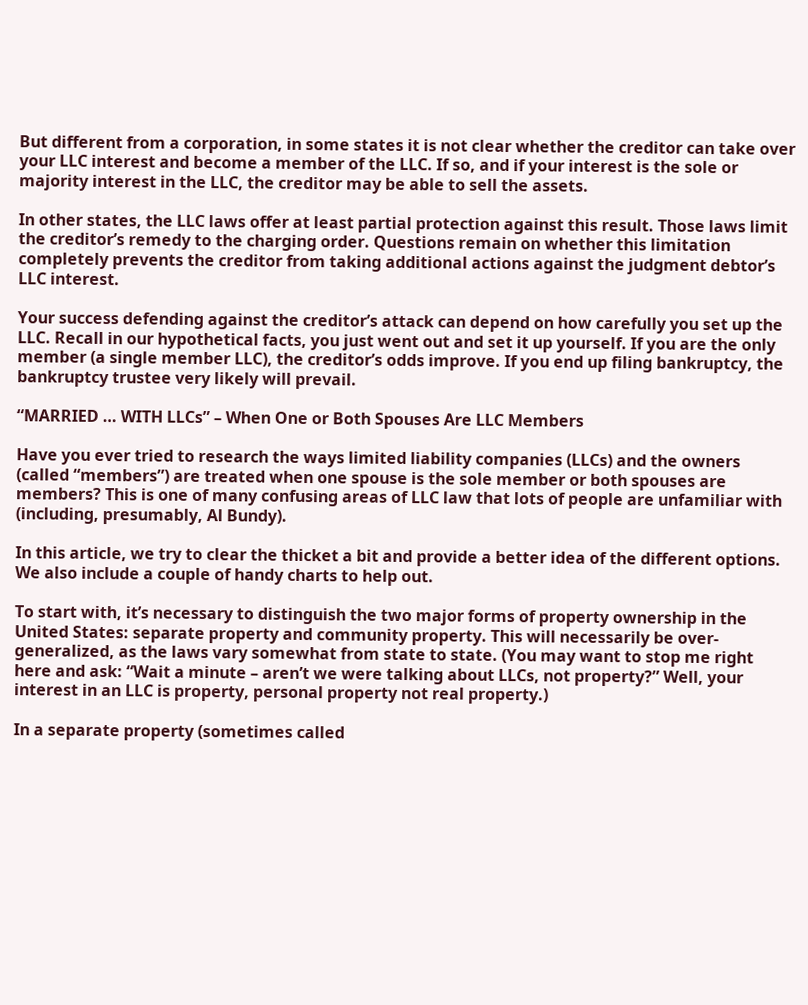But different from a corporation, in some states it is not clear whether the creditor can take over your LLC interest and become a member of the LLC. If so, and if your interest is the sole or majority interest in the LLC, the creditor may be able to sell the assets.

In other states, the LLC laws offer at least partial protection against this result. Those laws limit the creditor’s remedy to the charging order. Questions remain on whether this limitation completely prevents the creditor from taking additional actions against the judgment debtor’s LLC interest.

Your success defending against the creditor’s attack can depend on how carefully you set up the LLC. Recall in our hypothetical facts, you just went out and set it up yourself. If you are the only member (a single member LLC), the creditor’s odds improve. If you end up filing bankruptcy, the bankruptcy trustee very likely will prevail.

“MARRIED … WITH LLCs” – When One or Both Spouses Are LLC Members

Have you ever tried to research the ways limited liability companies (LLCs) and the owners (called “members”) are treated when one spouse is the sole member or both spouses are members? This is one of many confusing areas of LLC law that lots of people are unfamiliar with (including, presumably, Al Bundy).

In this article, we try to clear the thicket a bit and provide a better idea of the different options. We also include a couple of handy charts to help out.

To start with, it’s necessary to distinguish the two major forms of property ownership in the United States: separate property and community property. This will necessarily be over-generalized, as the laws vary somewhat from state to state. (You may want to stop me right here and ask: “Wait a minute – aren’t we were talking about LLCs, not property?” Well, your interest in an LLC is property, personal property not real property.)

In a separate property (sometimes called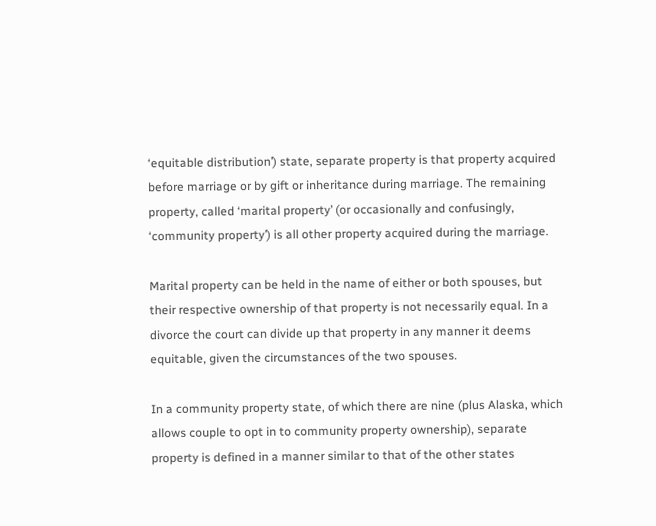‘equitable distribution’) state, separate property is that property acquired before marriage or by gift or inheritance during marriage. The remaining property, called ‘marital property’ (or occasionally and confusingly, ‘community property’) is all other property acquired during the marriage.

Marital property can be held in the name of either or both spouses, but their respective ownership of that property is not necessarily equal. In a divorce the court can divide up that property in any manner it deems equitable, given the circumstances of the two spouses.

In a community property state, of which there are nine (plus Alaska, which allows couple to opt in to community property ownership), separate property is defined in a manner similar to that of the other states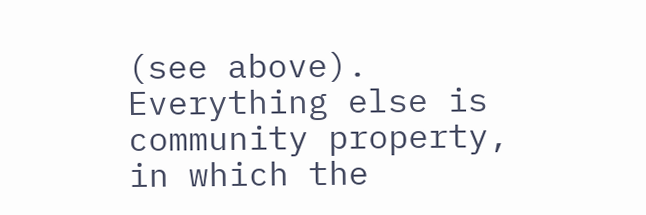(see above). Everything else is community property, in which the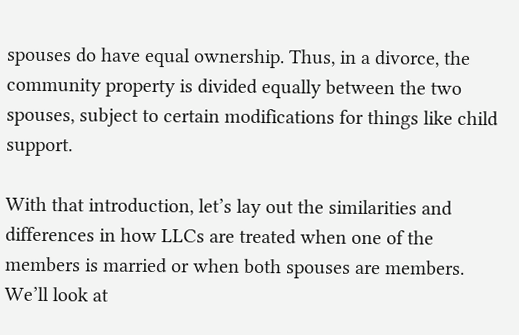spouses do have equal ownership. Thus, in a divorce, the community property is divided equally between the two spouses, subject to certain modifications for things like child support.

With that introduction, let’s lay out the similarities and differences in how LLCs are treated when one of the members is married or when both spouses are members. We’ll look at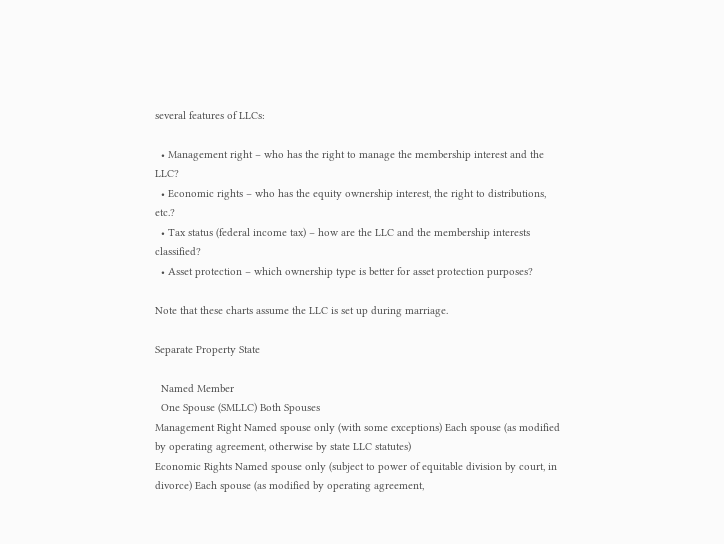several features of LLCs:

  • Management right – who has the right to manage the membership interest and the LLC?
  • Economic rights – who has the equity ownership interest, the right to distributions, etc.?
  • Tax status (federal income tax) – how are the LLC and the membership interests classified?
  • Asset protection – which ownership type is better for asset protection purposes?

Note that these charts assume the LLC is set up during marriage.

Separate Property State

  Named Member
  One Spouse (SMLLC) Both Spouses
Management Right Named spouse only (with some exceptions) Each spouse (as modified by operating agreement, otherwise by state LLC statutes)
Economic Rights Named spouse only (subject to power of equitable division by court, in divorce) Each spouse (as modified by operating agreement,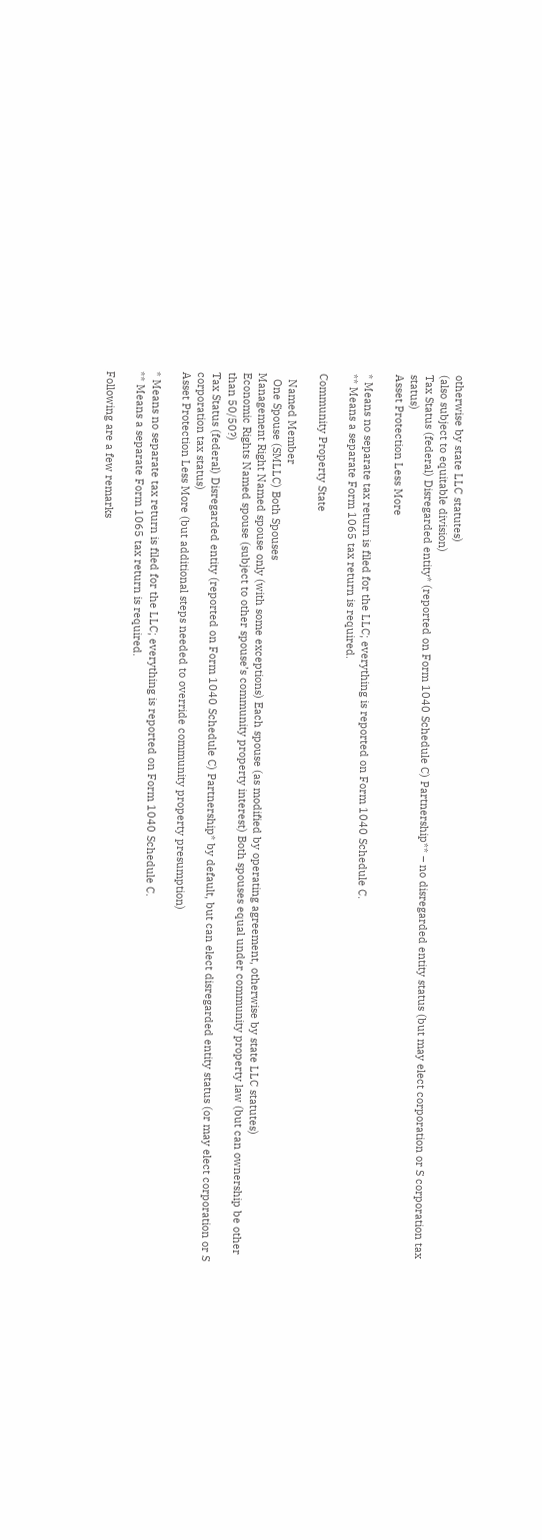otherwise by state LLC statutes)
(also subject to equitable division)
Tax Status (federal) Disregarded entity* (reported on Form 1040 Schedule C) Partnership** – no disregarded entity status (but may elect corporation or S corporation tax status)
Asset Protection Less More

* Means no separate tax return is filed for the LLC; everything is reported on Form 1040 Schedule C.
** Means a separate Form 1065 tax return is required.

Community Property State

  Named Member
  One Spouse (SMLLC) Both Spouses
Management Right Named spouse only (with some exceptions) Each spouse (as modified by operating agreement, otherwise by state LLC statutes)
Economic Rights Named spouse (subject to other spouse’s community property interest) Both spouses equal under community property law (but can ownership be other than 50/50?)
Tax Status (federal) Disregarded entity (reported on Form 1040 Schedule C) Partnership* by default, but can elect disregarded entity status (or may elect corporation or S corporation tax status)
Asset Protection Less More (but additional steps needed to override community property presumption)

* Means no separate tax return is filed for the LLC; everything is reported on Form 1040 Schedule C.
** Means a separate Form 1065 tax return is required.

Following are a few remarks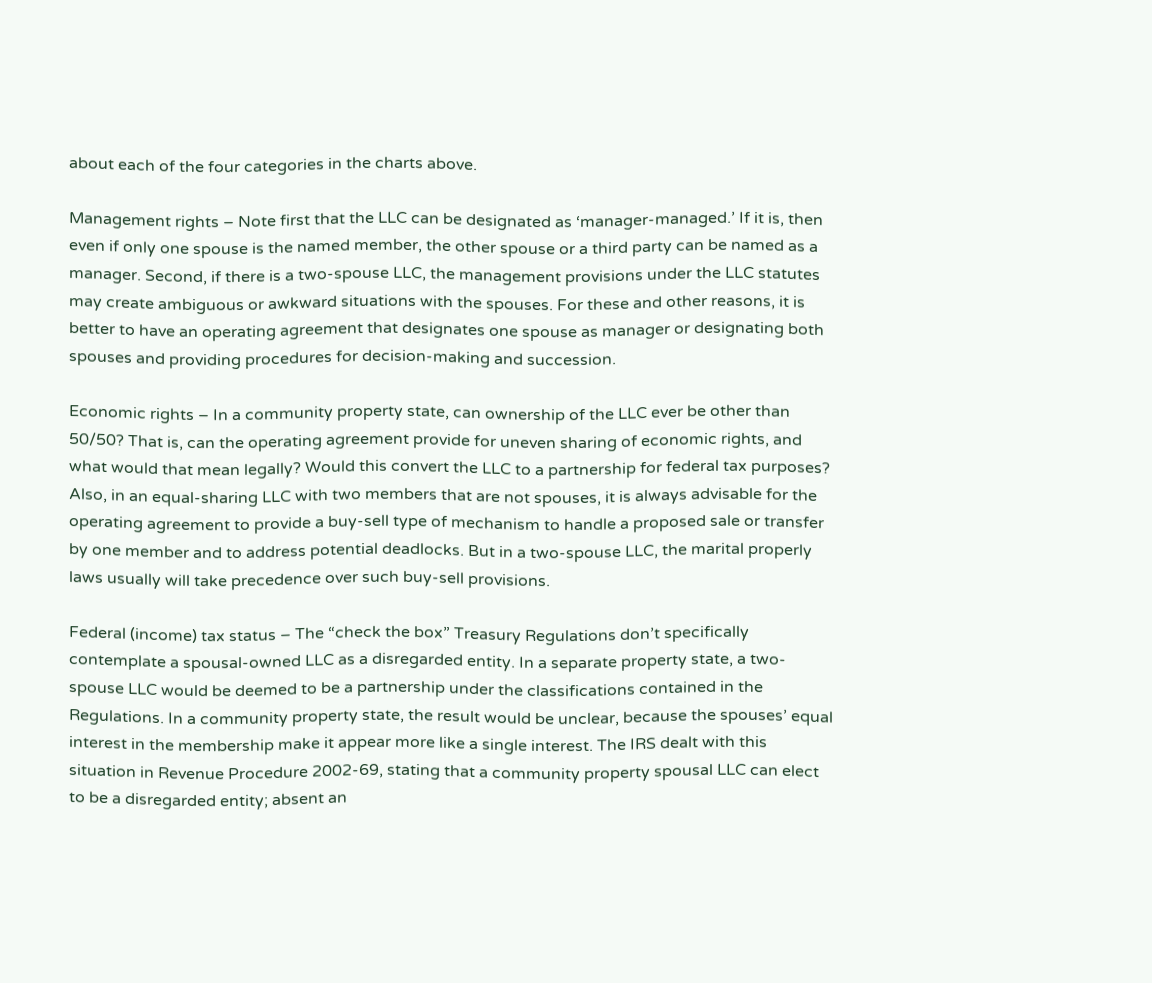about each of the four categories in the charts above.

Management rights – Note first that the LLC can be designated as ‘manager-managed.’ If it is, then even if only one spouse is the named member, the other spouse or a third party can be named as a manager. Second, if there is a two-spouse LLC, the management provisions under the LLC statutes may create ambiguous or awkward situations with the spouses. For these and other reasons, it is better to have an operating agreement that designates one spouse as manager or designating both spouses and providing procedures for decision-making and succession.

Economic rights – In a community property state, can ownership of the LLC ever be other than 50/50? That is, can the operating agreement provide for uneven sharing of economic rights, and what would that mean legally? Would this convert the LLC to a partnership for federal tax purposes? Also, in an equal-sharing LLC with two members that are not spouses, it is always advisable for the operating agreement to provide a buy-sell type of mechanism to handle a proposed sale or transfer by one member and to address potential deadlocks. But in a two-spouse LLC, the marital properly laws usually will take precedence over such buy-sell provisions.

Federal (income) tax status – The “check the box” Treasury Regulations don’t specifically contemplate a spousal-owned LLC as a disregarded entity. In a separate property state, a two-spouse LLC would be deemed to be a partnership under the classifications contained in the Regulations. In a community property state, the result would be unclear, because the spouses’ equal interest in the membership make it appear more like a single interest. The IRS dealt with this situation in Revenue Procedure 2002-69, stating that a community property spousal LLC can elect to be a disregarded entity; absent an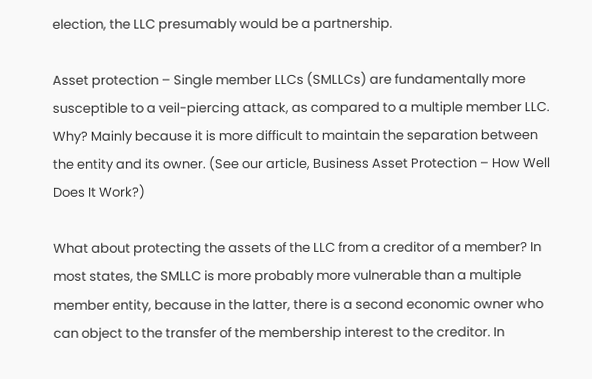election, the LLC presumably would be a partnership.

Asset protection – Single member LLCs (SMLLCs) are fundamentally more susceptible to a veil-piercing attack, as compared to a multiple member LLC. Why? Mainly because it is more difficult to maintain the separation between the entity and its owner. (See our article, Business Asset Protection – How Well Does It Work?)

What about protecting the assets of the LLC from a creditor of a member? In most states, the SMLLC is more probably more vulnerable than a multiple member entity, because in the latter, there is a second economic owner who can object to the transfer of the membership interest to the creditor. In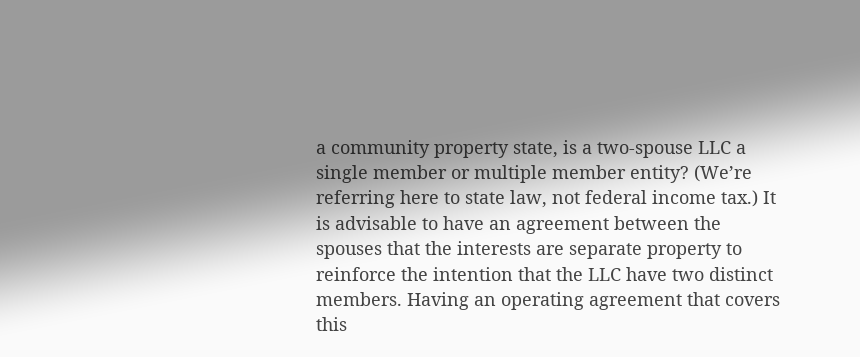a community property state, is a two-spouse LLC a single member or multiple member entity? (We’re referring here to state law, not federal income tax.) It is advisable to have an agreement between the spouses that the interests are separate property to reinforce the intention that the LLC have two distinct members. Having an operating agreement that covers this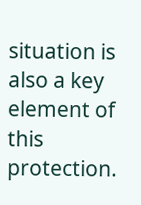situation is also a key element of this protection.